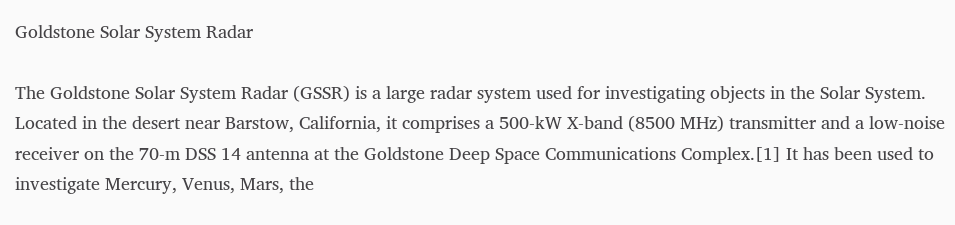Goldstone Solar System Radar

The Goldstone Solar System Radar (GSSR) is a large radar system used for investigating objects in the Solar System. Located in the desert near Barstow, California, it comprises a 500-kW X-band (8500 MHz) transmitter and a low-noise receiver on the 70-m DSS 14 antenna at the Goldstone Deep Space Communications Complex.[1] It has been used to investigate Mercury, Venus, Mars, the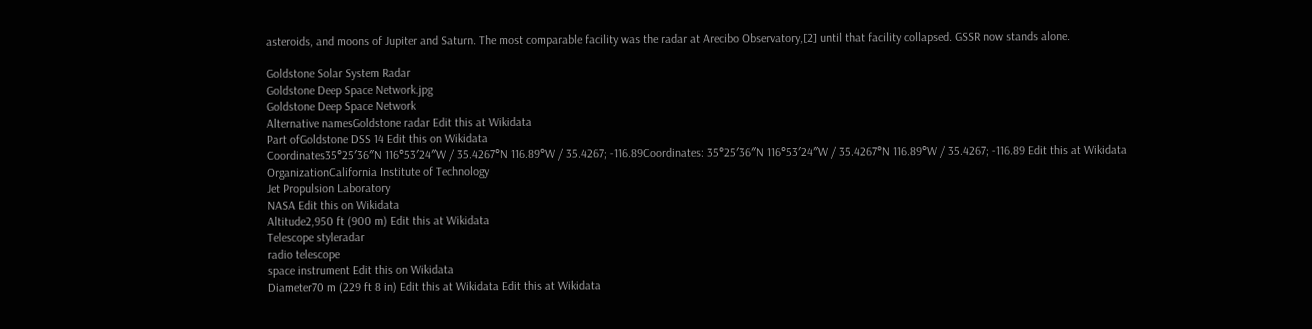asteroids, and moons of Jupiter and Saturn. The most comparable facility was the radar at Arecibo Observatory,[2] until that facility collapsed. GSSR now stands alone.

Goldstone Solar System Radar
Goldstone Deep Space Network.jpg
Goldstone Deep Space Network
Alternative namesGoldstone radar Edit this at Wikidata
Part ofGoldstone DSS 14 Edit this on Wikidata
Coordinates35°25′36″N 116°53′24″W / 35.4267°N 116.89°W / 35.4267; -116.89Coordinates: 35°25′36″N 116°53′24″W / 35.4267°N 116.89°W / 35.4267; -116.89 Edit this at Wikidata
OrganizationCalifornia Institute of Technology
Jet Propulsion Laboratory
NASA Edit this on Wikidata
Altitude2,950 ft (900 m) Edit this at Wikidata
Telescope styleradar
radio telescope
space instrument Edit this on Wikidata
Diameter70 m (229 ft 8 in) Edit this at Wikidata Edit this at Wikidata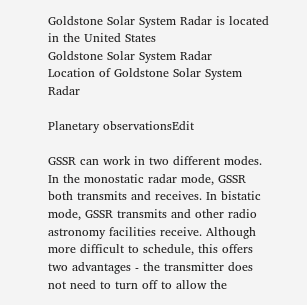Goldstone Solar System Radar is located in the United States
Goldstone Solar System Radar
Location of Goldstone Solar System Radar

Planetary observationsEdit

GSSR can work in two different modes. In the monostatic radar mode, GSSR both transmits and receives. In bistatic mode, GSSR transmits and other radio astronomy facilities receive. Although more difficult to schedule, this offers two advantages - the transmitter does not need to turn off to allow the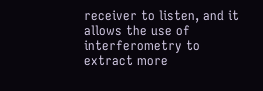receiver to listen, and it allows the use of interferometry to extract more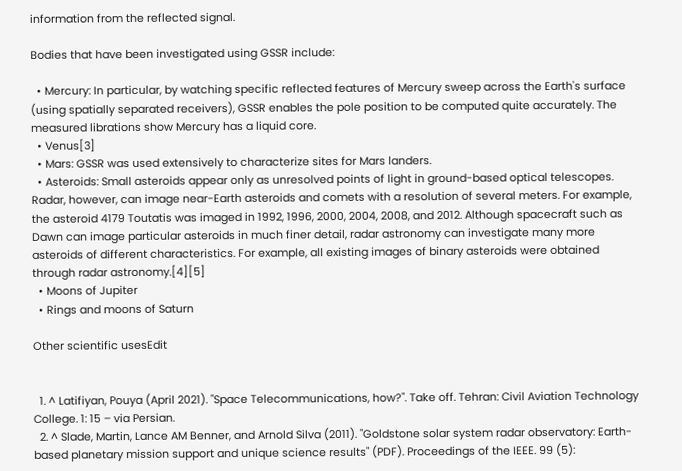information from the reflected signal.

Bodies that have been investigated using GSSR include:

  • Mercury: In particular, by watching specific reflected features of Mercury sweep across the Earth's surface (using spatially separated receivers), GSSR enables the pole position to be computed quite accurately. The measured librations show Mercury has a liquid core.
  • Venus[3]
  • Mars: GSSR was used extensively to characterize sites for Mars landers.
  • Asteroids: Small asteroids appear only as unresolved points of light in ground-based optical telescopes. Radar, however, can image near-Earth asteroids and comets with a resolution of several meters. For example, the asteroid 4179 Toutatis was imaged in 1992, 1996, 2000, 2004, 2008, and 2012. Although spacecraft such as Dawn can image particular asteroids in much finer detail, radar astronomy can investigate many more asteroids of different characteristics. For example, all existing images of binary asteroids were obtained through radar astronomy.[4][5]
  • Moons of Jupiter
  • Rings and moons of Saturn

Other scientific usesEdit


  1. ^ Latifiyan, Pouya (April 2021). "Space Telecommunications, how?". Take off. Tehran: Civil Aviation Technology College. 1: 15 – via Persian.
  2. ^ Slade, Martin, Lance AM Benner, and Arnold Silva (2011). "Goldstone solar system radar observatory: Earth-based planetary mission support and unique science results" (PDF). Proceedings of the IEEE. 99 (5):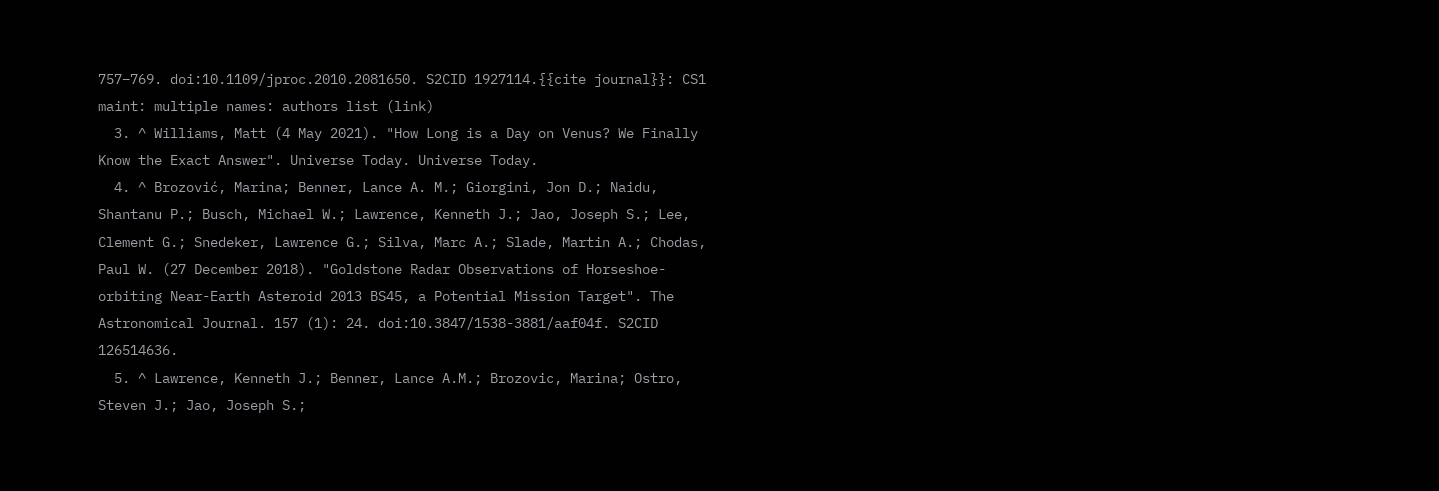757–769. doi:10.1109/jproc.2010.2081650. S2CID 1927114.{{cite journal}}: CS1 maint: multiple names: authors list (link)
  3. ^ Williams, Matt (4 May 2021). "How Long is a Day on Venus? We Finally Know the Exact Answer". Universe Today. Universe Today.
  4. ^ Brozović, Marina; Benner, Lance A. M.; Giorgini, Jon D.; Naidu, Shantanu P.; Busch, Michael W.; Lawrence, Kenneth J.; Jao, Joseph S.; Lee, Clement G.; Snedeker, Lawrence G.; Silva, Marc A.; Slade, Martin A.; Chodas, Paul W. (27 December 2018). "Goldstone Radar Observations of Horseshoe-orbiting Near-Earth Asteroid 2013 BS45, a Potential Mission Target". The Astronomical Journal. 157 (1): 24. doi:10.3847/1538-3881/aaf04f. S2CID 126514636.
  5. ^ Lawrence, Kenneth J.; Benner, Lance A.M.; Brozovic, Marina; Ostro, Steven J.; Jao, Joseph S.;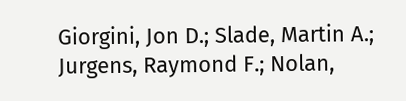Giorgini, Jon D.; Slade, Martin A.; Jurgens, Raymond F.; Nolan,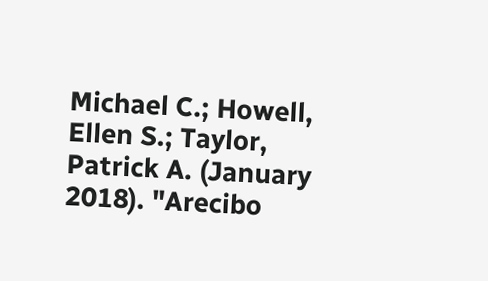Michael C.; Howell, Ellen S.; Taylor, Patrick A. (January 2018). "Arecibo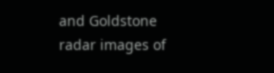and Goldstone radar images of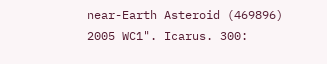near-Earth Asteroid (469896) 2005 WC1". Icarus. 300: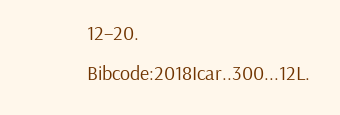12–20. Bibcode:2018Icar..300...12L.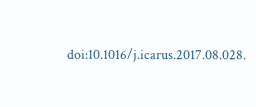doi:10.1016/j.icarus.2017.08.028.